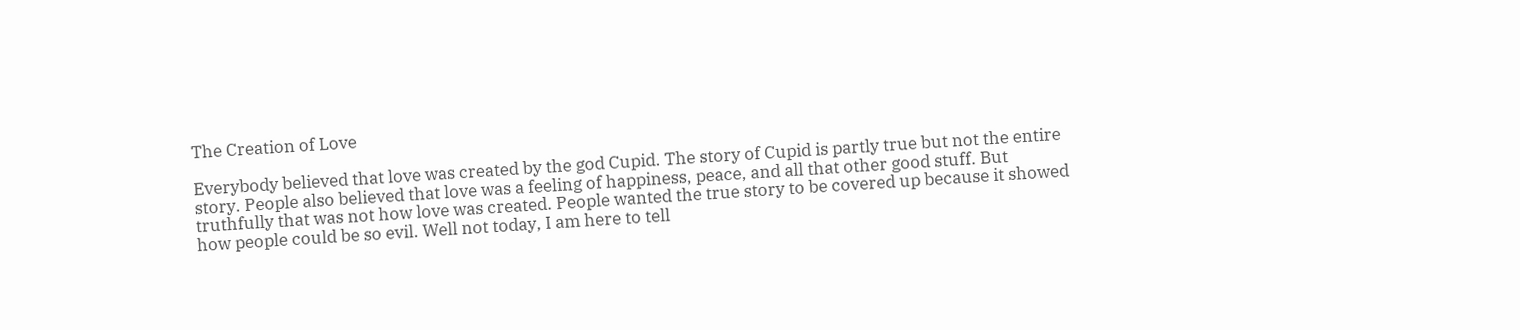The Creation of Love

Everybody believed that love was created by the god Cupid. The story of Cupid is partly true but not the entire story. People also believed that love was a feeling of happiness, peace, and all that other good stuff. But truthfully that was not how love was created. People wanted the true story to be covered up because it showed how people could be so evil. Well not today, I am here to tell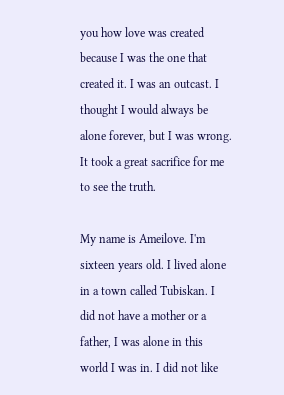you how love was created because I was the one that created it. I was an outcast. I thought I would always be alone forever, but I was wrong. It took a great sacrifice for me to see the truth.

My name is Ameilove. I'm sixteen years old. I lived alone in a town called Tubiskan. I did not have a mother or a father, I was alone in this world I was in. I did not like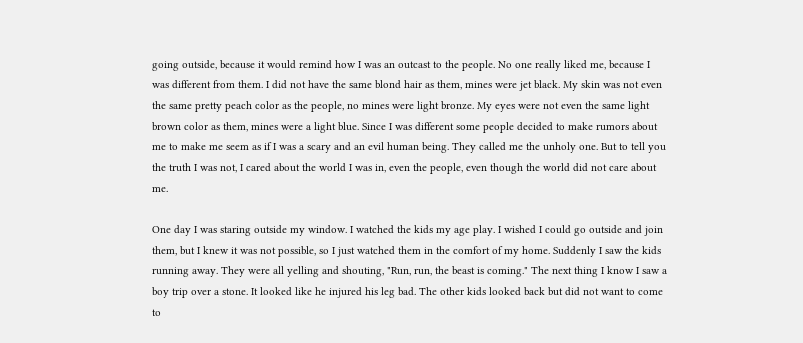going outside, because it would remind how I was an outcast to the people. No one really liked me, because I was different from them. I did not have the same blond hair as them, mines were jet black. My skin was not even the same pretty peach color as the people, no mines were light bronze. My eyes were not even the same light brown color as them, mines were a light blue. Since I was different some people decided to make rumors about me to make me seem as if I was a scary and an evil human being. They called me the unholy one. But to tell you the truth I was not, I cared about the world I was in, even the people, even though the world did not care about me.

One day I was staring outside my window. I watched the kids my age play. I wished I could go outside and join them, but I knew it was not possible, so I just watched them in the comfort of my home. Suddenly I saw the kids running away. They were all yelling and shouting, "Run, run, the beast is coming." The next thing I know I saw a boy trip over a stone. It looked like he injured his leg bad. The other kids looked back but did not want to come to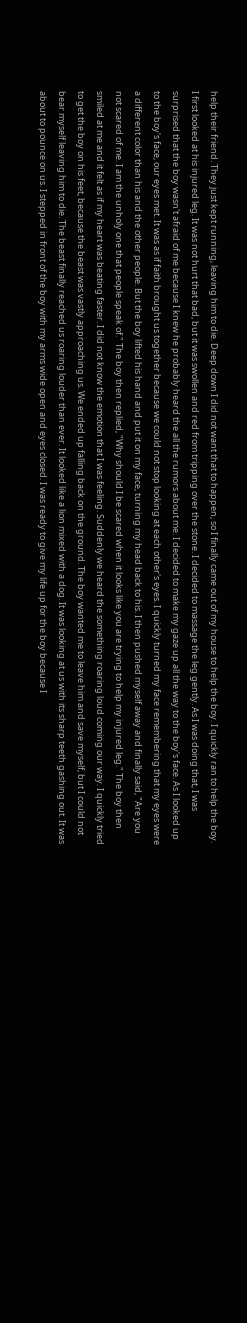help their friend. They just kept running, leaving him to die. Deep down I did not want that to happen, so I finally came out of my house to help the boy. I quickly ran to help the boy. I first looked at his injured leg. It was not hurt that bad, but it was swollen and red from tripping over the stone. I decided to massage the leg gently. As I was doing that, I was surprised that the boy wasn't afraid of me because I knew he probably heard the all the rumors about me. I decided to make my gaze up all the way to the boy's face. As I looked up to the boy's face, our eyes met. It was as if faith brought us together because we could not stop looking at each other's eyes. I quickly turned my face remembering that my eyes were a different color than his and the other people. But the boy lifted his hand and put it on my face, turning my head back to his. I then pushed myself away and finally said, "Are you not scared of me. I am the unholy one that people speak of." The boy then replied, "Why should I be scared when it looks like you are trying to help my injured leg." The boy then smiled at me and it felt as if my heart was beating faster. I did not know the emotion that I was feeling. Suddenly we heard the something roaring loud coming our way. I quickly tried to get the boy on his feet, because the beast was vastly approaching us. We ended up falling back on the ground. The boy wanted me to leave him and save myself, but I could not bear myself leaving him to die. The beast finally reached us roaring louder than ever. It looked like a lion mixed with a dog. It was looking at us with its sharp teeth gashing out. It was about to pounce on us. I stepped in front of the boy with my arms wide open and eyes closed. I was ready to give my life up for the boy because I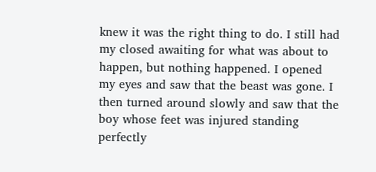knew it was the right thing to do. I still had my closed awaiting for what was about to happen, but nothing happened. I opened my eyes and saw that the beast was gone. I then turned around slowly and saw that the boy whose feet was injured standing perfectly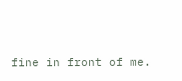fine in front of me.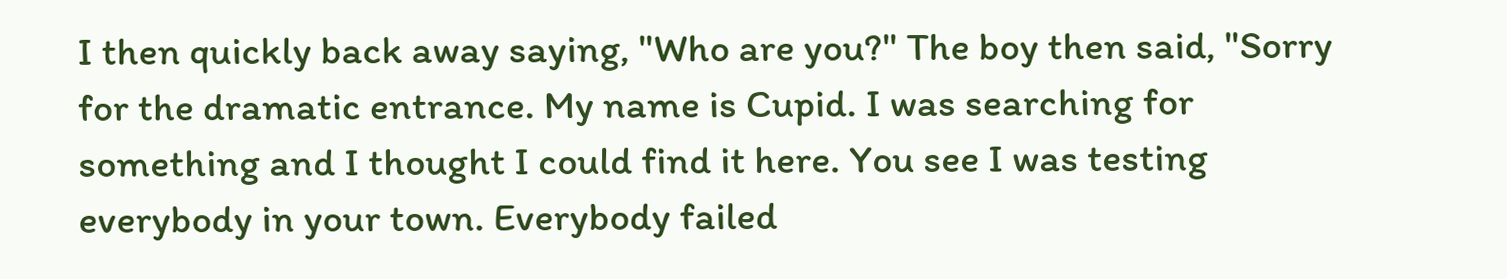I then quickly back away saying, "Who are you?" The boy then said, "Sorry for the dramatic entrance. My name is Cupid. I was searching for something and I thought I could find it here. You see I was testing everybody in your town. Everybody failed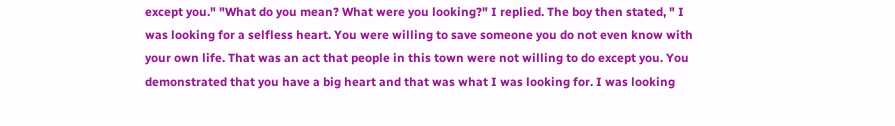except you." "What do you mean? What were you looking?" I replied. The boy then stated, " I was looking for a selfless heart. You were willing to save someone you do not even know with your own life. That was an act that people in this town were not willing to do except you. You demonstrated that you have a big heart and that was what I was looking for. I was looking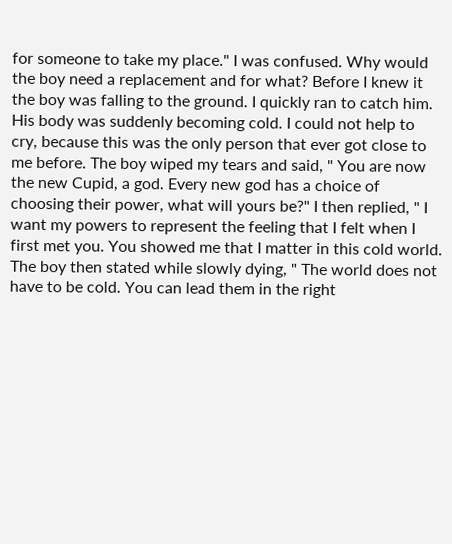for someone to take my place." I was confused. Why would the boy need a replacement and for what? Before I knew it the boy was falling to the ground. I quickly ran to catch him. His body was suddenly becoming cold. I could not help to cry, because this was the only person that ever got close to me before. The boy wiped my tears and said, " You are now the new Cupid, a god. Every new god has a choice of choosing their power, what will yours be?" I then replied, " I want my powers to represent the feeling that I felt when I first met you. You showed me that I matter in this cold world. The boy then stated while slowly dying, " The world does not have to be cold. You can lead them in the right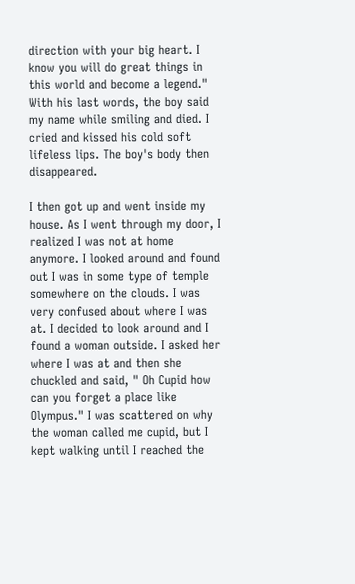direction with your big heart. I know you will do great things in this world and become a legend." With his last words, the boy said my name while smiling and died. I cried and kissed his cold soft lifeless lips. The boy's body then disappeared.

I then got up and went inside my house. As I went through my door, I realized I was not at home anymore. I looked around and found out I was in some type of temple somewhere on the clouds. I was very confused about where I was at. I decided to look around and I found a woman outside. I asked her where I was at and then she chuckled and said, " Oh Cupid how can you forget a place like Olympus." I was scattered on why the woman called me cupid, but I kept walking until I reached the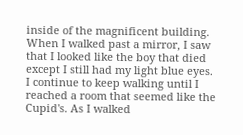inside of the magnificent building. When I walked past a mirror, I saw that I looked like the boy that died except I still had my light blue eyes. I continue to keep walking until I reached a room that seemed like the Cupid's. As I walked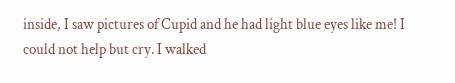inside, I saw pictures of Cupid and he had light blue eyes like me! I could not help but cry. I walked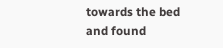towards the bed and found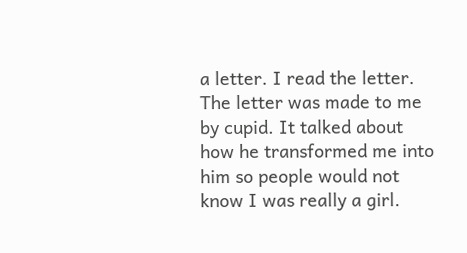a letter. I read the letter. The letter was made to me by cupid. It talked about how he transformed me into him so people would not know I was really a girl.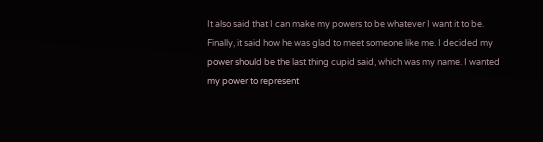It also said that I can make my powers to be whatever I want it to be. Finally, it said how he was glad to meet someone like me. I decided my power should be the last thing cupid said, which was my name. I wanted my power to represent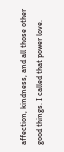affection, kindness, and all those other good things. I called that power love.